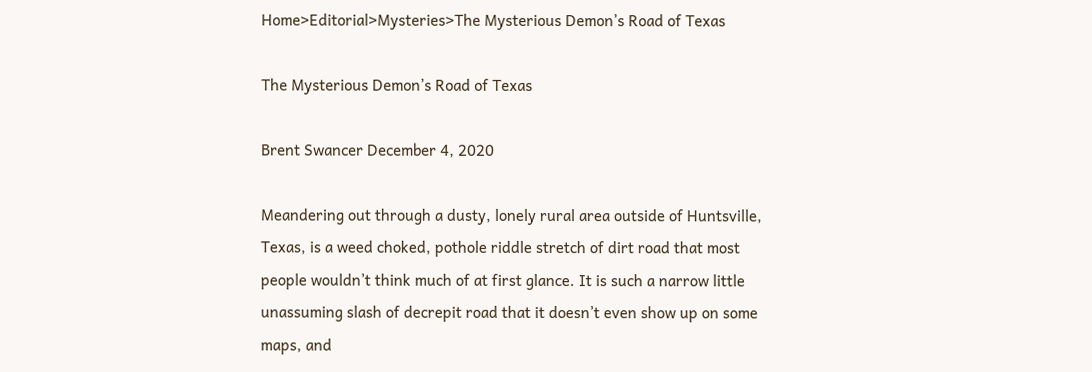Home>Editorial>Mysteries>The Mysterious Demon’s Road of Texas

The Mysterious Demon’s Road of Texas

Brent Swancer December 4, 2020

Meandering out through a dusty, lonely rural area outside of Huntsville, Texas, is a weed choked, pothole riddle stretch of dirt road that most people wouldn’t think much of at first glance. It is such a narrow little unassuming slash of decrepit road that it doesn’t even show up on some maps, and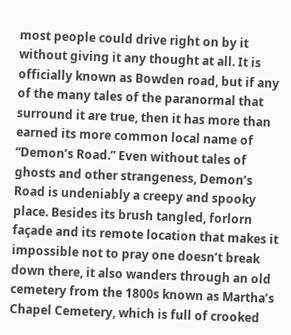most people could drive right on by it without giving it any thought at all. It is officially known as Bowden road, but if any of the many tales of the paranormal that surround it are true, then it has more than earned its more common local name of “Demon’s Road.” Even without tales of ghosts and other strangeness, Demon’s Road is undeniably a creepy and spooky place. Besides its brush tangled, forlorn façade and its remote location that makes it impossible not to pray one doesn’t break down there, it also wanders through an old cemetery from the 1800s known as Martha’s Chapel Cemetery, which is full of crooked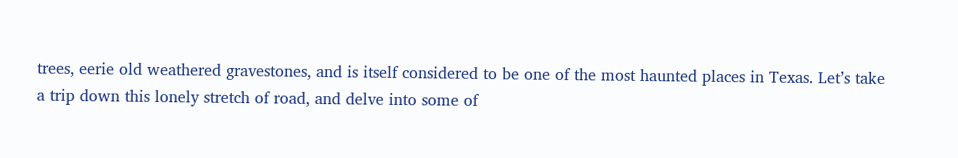trees, eerie old weathered gravestones, and is itself considered to be one of the most haunted places in Texas. Let’s take a trip down this lonely stretch of road, and delve into some of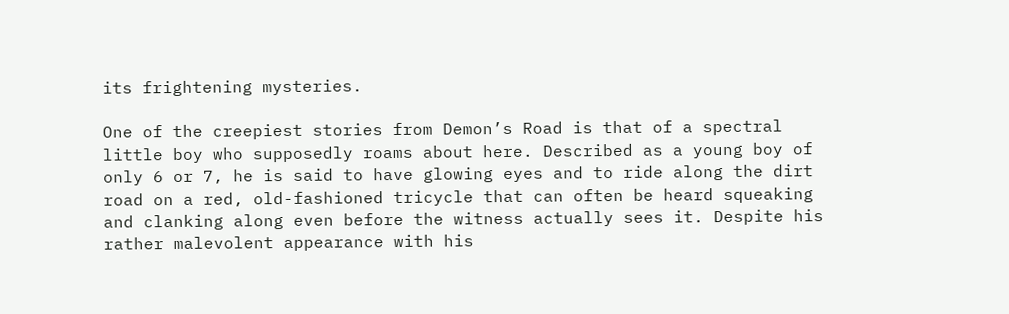its frightening mysteries.

One of the creepiest stories from Demon’s Road is that of a spectral little boy who supposedly roams about here. Described as a young boy of only 6 or 7, he is said to have glowing eyes and to ride along the dirt road on a red, old-fashioned tricycle that can often be heard squeaking and clanking along even before the witness actually sees it. Despite his rather malevolent appearance with his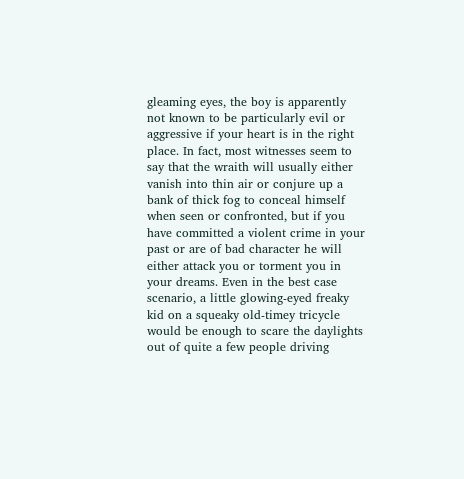gleaming eyes, the boy is apparently not known to be particularly evil or aggressive if your heart is in the right place. In fact, most witnesses seem to say that the wraith will usually either vanish into thin air or conjure up a bank of thick fog to conceal himself when seen or confronted, but if you have committed a violent crime in your past or are of bad character he will either attack you or torment you in your dreams. Even in the best case scenario, a little glowing-eyed freaky kid on a squeaky old-timey tricycle would be enough to scare the daylights out of quite a few people driving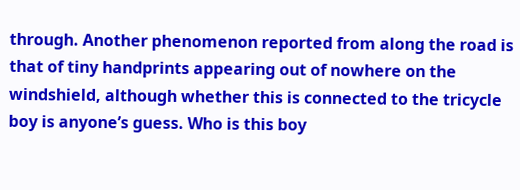through. Another phenomenon reported from along the road is that of tiny handprints appearing out of nowhere on the windshield, although whether this is connected to the tricycle boy is anyone’s guess. Who is this boy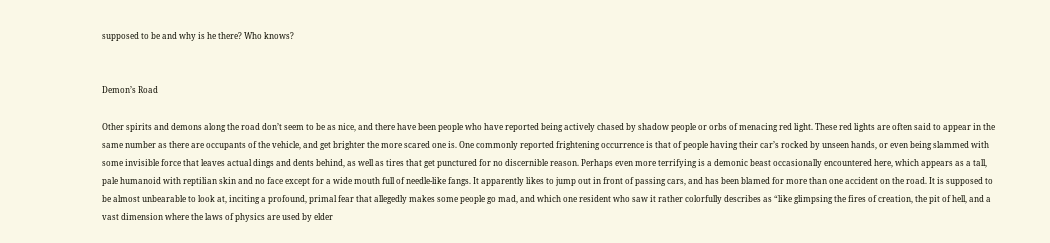supposed to be and why is he there? Who knows?


Demon’s Road

Other spirits and demons along the road don’t seem to be as nice, and there have been people who have reported being actively chased by shadow people or orbs of menacing red light. These red lights are often said to appear in the same number as there are occupants of the vehicle, and get brighter the more scared one is. One commonly reported frightening occurrence is that of people having their car’s rocked by unseen hands, or even being slammed with some invisible force that leaves actual dings and dents behind, as well as tires that get punctured for no discernible reason. Perhaps even more terrifying is a demonic beast occasionally encountered here, which appears as a tall, pale humanoid with reptilian skin and no face except for a wide mouth full of needle-like fangs. It apparently likes to jump out in front of passing cars, and has been blamed for more than one accident on the road. It is supposed to be almost unbearable to look at, inciting a profound, primal fear that allegedly makes some people go mad, and which one resident who saw it rather colorfully describes as “like glimpsing the fires of creation, the pit of hell, and a vast dimension where the laws of physics are used by elder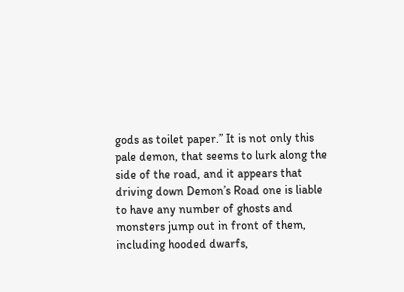gods as toilet paper.” It is not only this pale demon, that seems to lurk along the side of the road, and it appears that driving down Demon’s Road one is liable to have any number of ghosts and monsters jump out in front of them, including hooded dwarfs,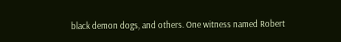black demon dogs, and others. One witness named Robert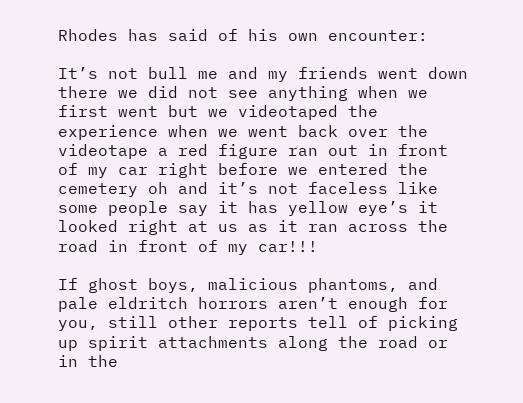Rhodes has said of his own encounter:

It’s not bull me and my friends went down there we did not see anything when we first went but we videotaped the experience when we went back over the videotape a red figure ran out in front of my car right before we entered the cemetery oh and it’s not faceless like some people say it has yellow eye’s it looked right at us as it ran across the road in front of my car!!!

If ghost boys, malicious phantoms, and pale eldritch horrors aren’t enough for you, still other reports tell of picking up spirit attachments along the road or in the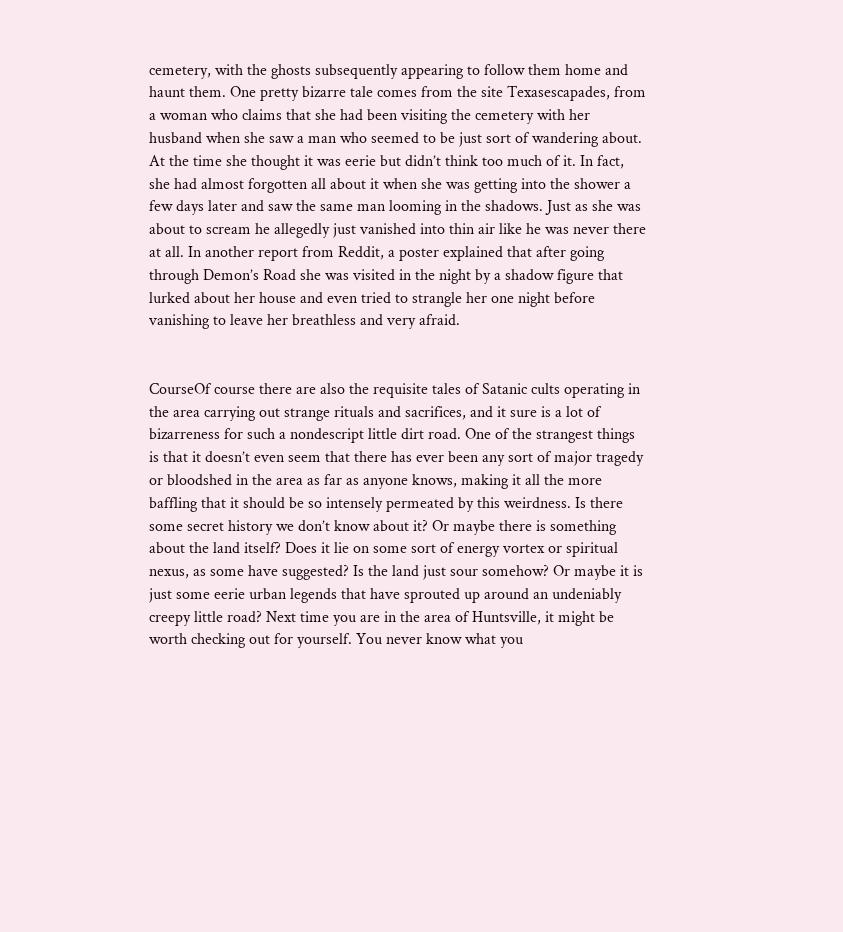cemetery, with the ghosts subsequently appearing to follow them home and haunt them. One pretty bizarre tale comes from the site Texasescapades, from a woman who claims that she had been visiting the cemetery with her husband when she saw a man who seemed to be just sort of wandering about. At the time she thought it was eerie but didn’t think too much of it. In fact, she had almost forgotten all about it when she was getting into the shower a few days later and saw the same man looming in the shadows. Just as she was about to scream he allegedly just vanished into thin air like he was never there at all. In another report from Reddit, a poster explained that after going through Demon’s Road she was visited in the night by a shadow figure that lurked about her house and even tried to strangle her one night before vanishing to leave her breathless and very afraid.


CourseOf course there are also the requisite tales of Satanic cults operating in the area carrying out strange rituals and sacrifices, and it sure is a lot of bizarreness for such a nondescript little dirt road. One of the strangest things is that it doesn’t even seem that there has ever been any sort of major tragedy or bloodshed in the area as far as anyone knows, making it all the more baffling that it should be so intensely permeated by this weirdness. Is there some secret history we don’t know about it? Or maybe there is something about the land itself? Does it lie on some sort of energy vortex or spiritual nexus, as some have suggested? Is the land just sour somehow? Or maybe it is just some eerie urban legends that have sprouted up around an undeniably creepy little road? Next time you are in the area of Huntsville, it might be worth checking out for yourself. You never know what you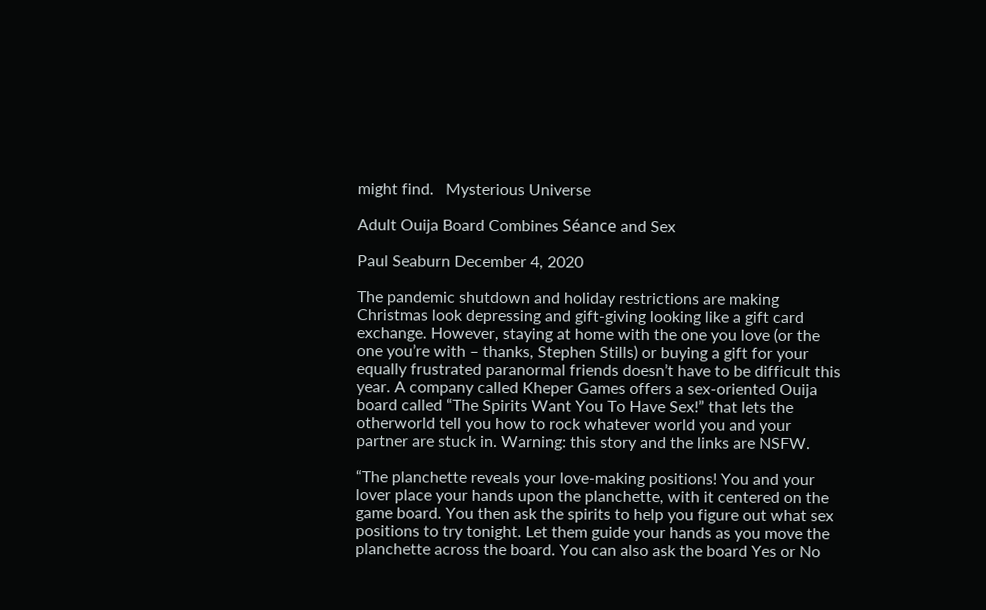might find.   Mysterious Universe

Adult Ouija Board Combines Séance and Sex

Paul Seaburn December 4, 2020

The pandemic shutdown and holiday restrictions are making Christmas look depressing and gift-giving looking like a gift card exchange. However, staying at home with the one you love (or the one you’re with – thanks, Stephen Stills) or buying a gift for your equally frustrated paranormal friends doesn’t have to be difficult this year. A company called Kheper Games offers a sex-oriented Ouija board called “The Spirits Want You To Have Sex!” that lets the otherworld tell you how to rock whatever world you and your partner are stuck in. Warning: this story and the links are NSFW.

“The planchette reveals your love-making positions! You and your lover place your hands upon the planchette, with it centered on the game board. You then ask the spirits to help you figure out what sex positions to try tonight. Let them guide your hands as you move the planchette across the board. You can also ask the board Yes or No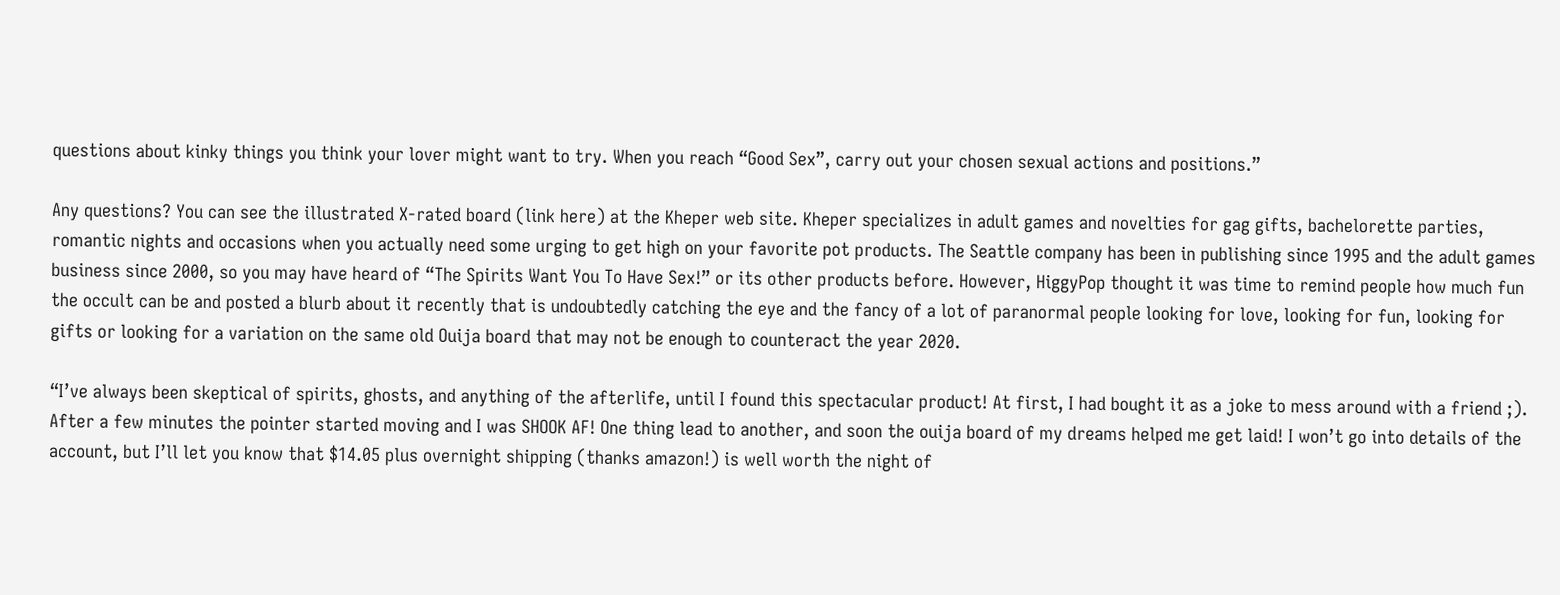questions about kinky things you think your lover might want to try. When you reach “Good Sex”, carry out your chosen sexual actions and positions.”

Any questions? You can see the illustrated X-rated board (link here) at the Kheper web site. Kheper specializes in adult games and novelties for gag gifts, bachelorette parties, romantic nights and occasions when you actually need some urging to get high on your favorite pot products. The Seattle company has been in publishing since 1995 and the adult games business since 2000, so you may have heard of “The Spirits Want You To Have Sex!” or its other products before. However, HiggyPop thought it was time to remind people how much fun the occult can be and posted a blurb about it recently that is undoubtedly catching the eye and the fancy of a lot of paranormal people looking for love, looking for fun, looking for gifts or looking for a variation on the same old Ouija board that may not be enough to counteract the year 2020.

“I’ve always been skeptical of spirits, ghosts, and anything of the afterlife, until I found this spectacular product! At first, I had bought it as a joke to mess around with a friend ;). After a few minutes the pointer started moving and I was SHOOK AF! One thing lead to another, and soon the ouija board of my dreams helped me get laid! I won’t go into details of the account, but I’ll let you know that $14.05 plus overnight shipping (thanks amazon!) is well worth the night of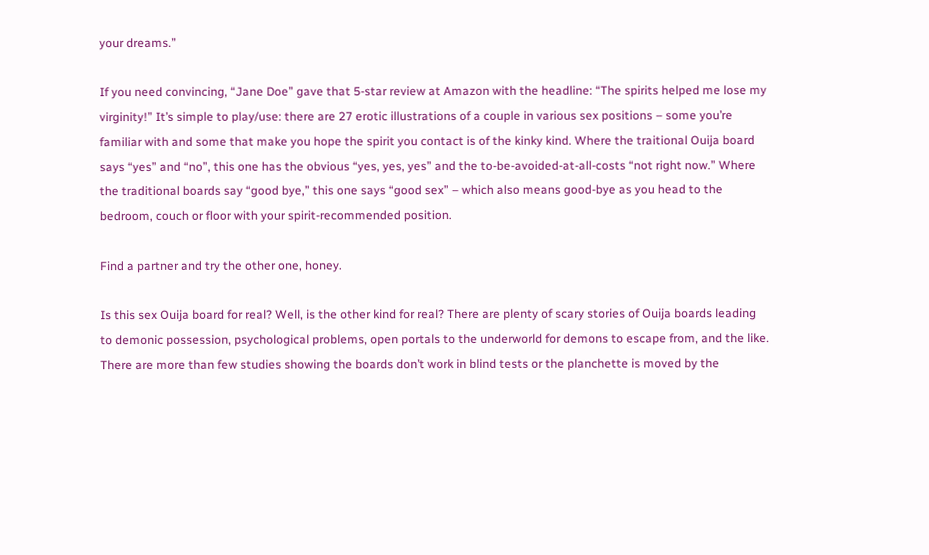your dreams.”

If you need convincing, “Jane Doe” gave that 5-star review at Amazon with the headline: “The spirits helped me lose my virginity!” It’s simple to play/use: there are 27 erotic illustrations of a couple in various sex positions – some you’re familiar with and some that make you hope the spirit you contact is of the kinky kind. Where the traitional Ouija board says “yes” and “no”, this one has the obvious “yes, yes, yes” and the to-be-avoided-at-all-costs “not right now.” Where the traditional boards say “good bye,” this one says “good sex” – which also means good-bye as you head to the bedroom, couch or floor with your spirit-recommended position.

Find a partner and try the other one, honey.

Is this sex Ouija board for real? Well, is the other kind for real? There are plenty of scary stories of Ouija boards leading to demonic possession, psychological problems, open portals to the underworld for demons to escape from, and the like. There are more than few studies showing the boards don’t work in blind tests or the planchette is moved by the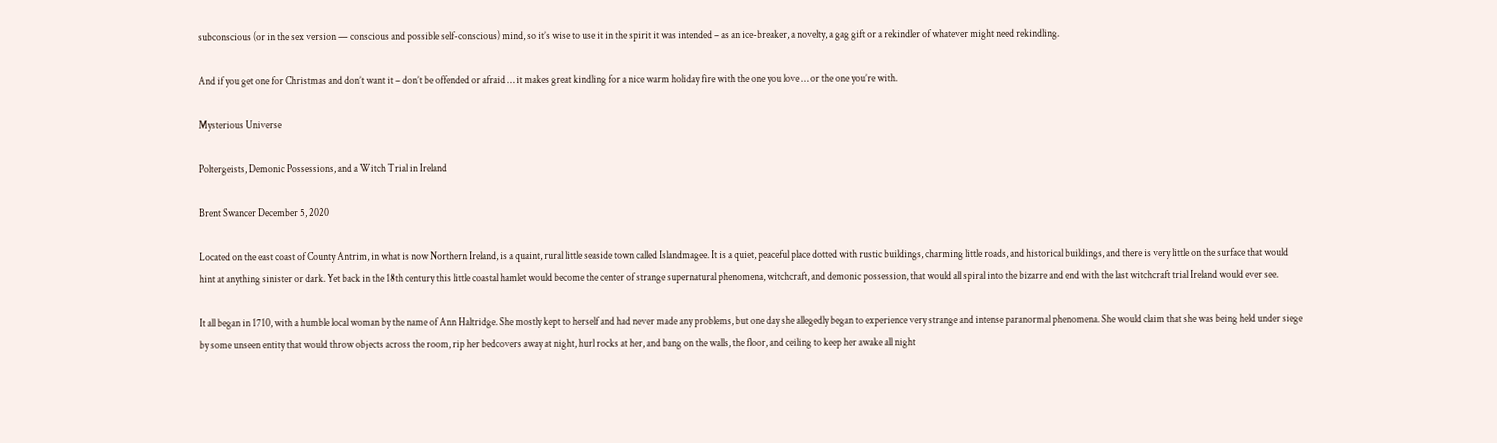subconscious (or in the sex version — conscious and possible self-conscious) mind, so it’s wise to use it in the spirit it was intended – as an ice-breaker, a novelty, a gag gift or a rekindler of whatever might need rekindling.

And if you get one for Christmas and don’t want it – don’t be offended or afraid … it makes great kindling for a nice warm holiday fire with the one you love … or the one you’re with.

Mysterious Universe

Poltergeists, Demonic Possessions, and a Witch Trial in Ireland

Brent Swancer December 5, 2020

Located on the east coast of County Antrim, in what is now Northern Ireland, is a quaint, rural little seaside town called Islandmagee. It is a quiet, peaceful place dotted with rustic buildings, charming little roads, and historical buildings, and there is very little on the surface that would hint at anything sinister or dark. Yet back in the 18th century this little coastal hamlet would become the center of strange supernatural phenomena, witchcraft, and demonic possession, that would all spiral into the bizarre and end with the last witchcraft trial Ireland would ever see.

It all began in 1710, with a humble local woman by the name of Ann Haltridge. She mostly kept to herself and had never made any problems, but one day she allegedly began to experience very strange and intense paranormal phenomena. She would claim that she was being held under siege by some unseen entity that would throw objects across the room, rip her bedcovers away at night, hurl rocks at her, and bang on the walls, the floor, and ceiling to keep her awake all night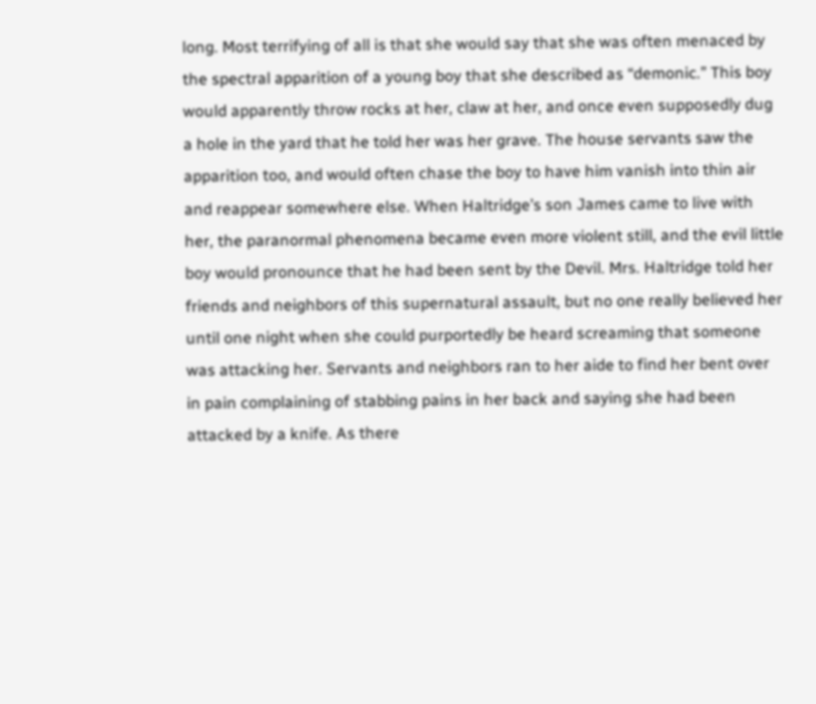long. Most terrifying of all is that she would say that she was often menaced by the spectral apparition of a young boy that she described as “demonic.” This boy would apparently throw rocks at her, claw at her, and once even supposedly dug a hole in the yard that he told her was her grave. The house servants saw the apparition too, and would often chase the boy to have him vanish into thin air and reappear somewhere else. When Haltridge’s son James came to live with her, the paranormal phenomena became even more violent still, and the evil little boy would pronounce that he had been sent by the Devil. Mrs. Haltridge told her friends and neighbors of this supernatural assault, but no one really believed her until one night when she could purportedly be heard screaming that someone was attacking her. Servants and neighbors ran to her aide to find her bent over in pain complaining of stabbing pains in her back and saying she had been attacked by a knife. As there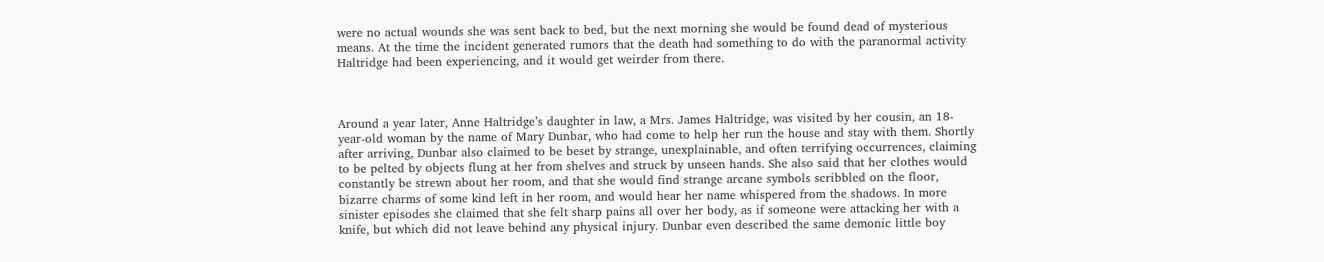were no actual wounds she was sent back to bed, but the next morning she would be found dead of mysterious means. At the time the incident generated rumors that the death had something to do with the paranormal activity Haltridge had been experiencing, and it would get weirder from there.



Around a year later, Anne Haltridge’s daughter in law, a Mrs. James Haltridge, was visited by her cousin, an 18-year-old woman by the name of Mary Dunbar, who had come to help her run the house and stay with them. Shortly after arriving, Dunbar also claimed to be beset by strange, unexplainable, and often terrifying occurrences, claiming to be pelted by objects flung at her from shelves and struck by unseen hands. She also said that her clothes would constantly be strewn about her room, and that she would find strange arcane symbols scribbled on the floor, bizarre charms of some kind left in her room, and would hear her name whispered from the shadows. In more sinister episodes she claimed that she felt sharp pains all over her body, as if someone were attacking her with a knife, but which did not leave behind any physical injury. Dunbar even described the same demonic little boy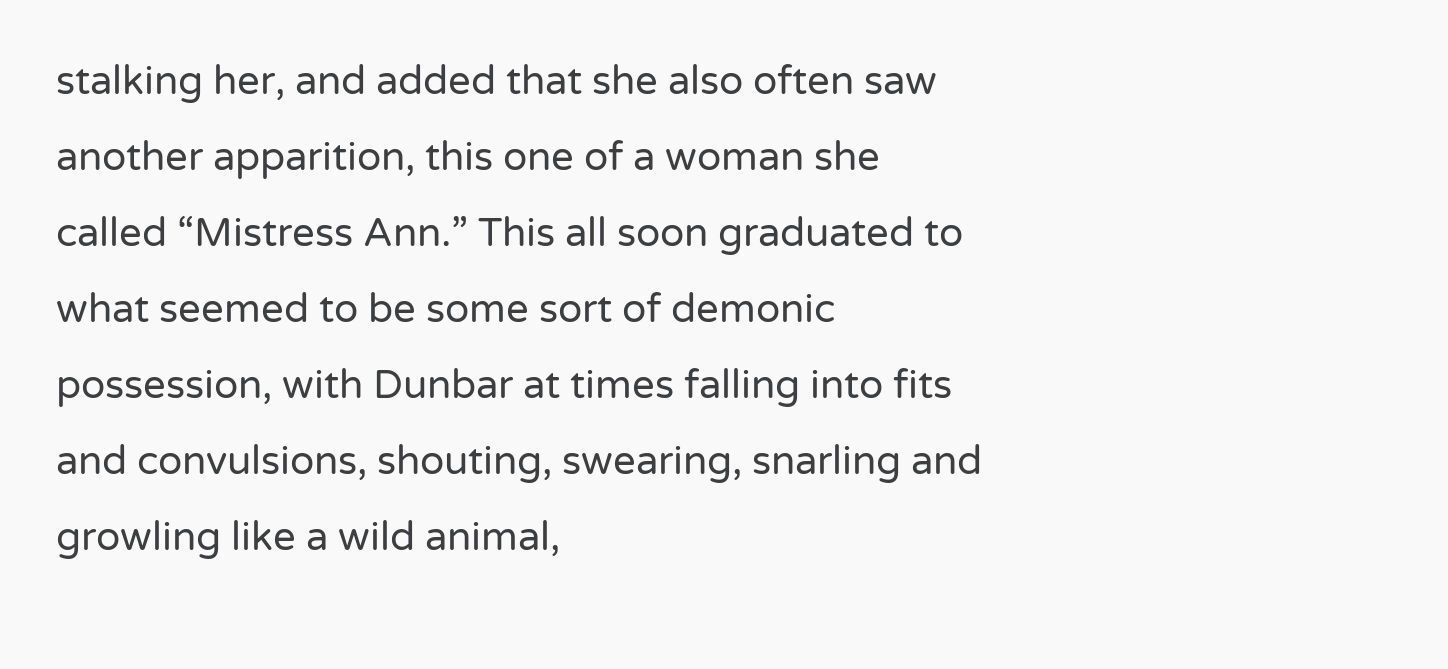stalking her, and added that she also often saw another apparition, this one of a woman she called “Mistress Ann.” This all soon graduated to what seemed to be some sort of demonic possession, with Dunbar at times falling into fits and convulsions, shouting, swearing, snarling and growling like a wild animal,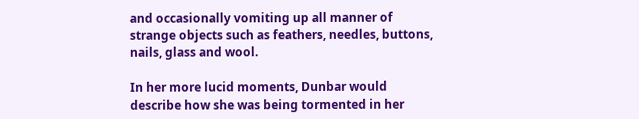and occasionally vomiting up all manner of strange objects such as feathers, needles, buttons, nails, glass and wool.

In her more lucid moments, Dunbar would describe how she was being tormented in her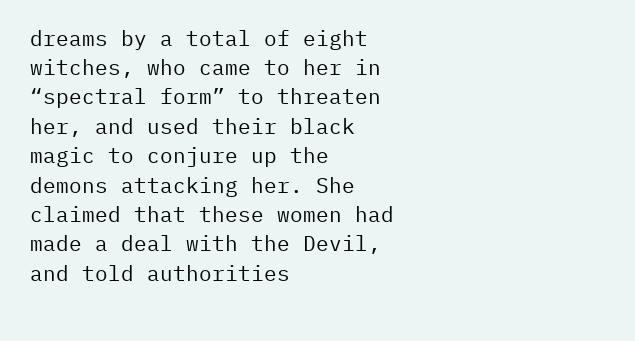dreams by a total of eight witches, who came to her in “spectral form” to threaten her, and used their black magic to conjure up the demons attacking her. She claimed that these women had made a deal with the Devil, and told authorities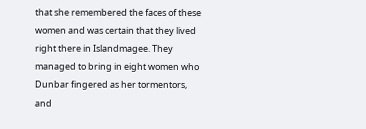that she remembered the faces of these women and was certain that they lived right there in Islandmagee. They managed to bring in eight women who Dunbar fingered as her tormentors, and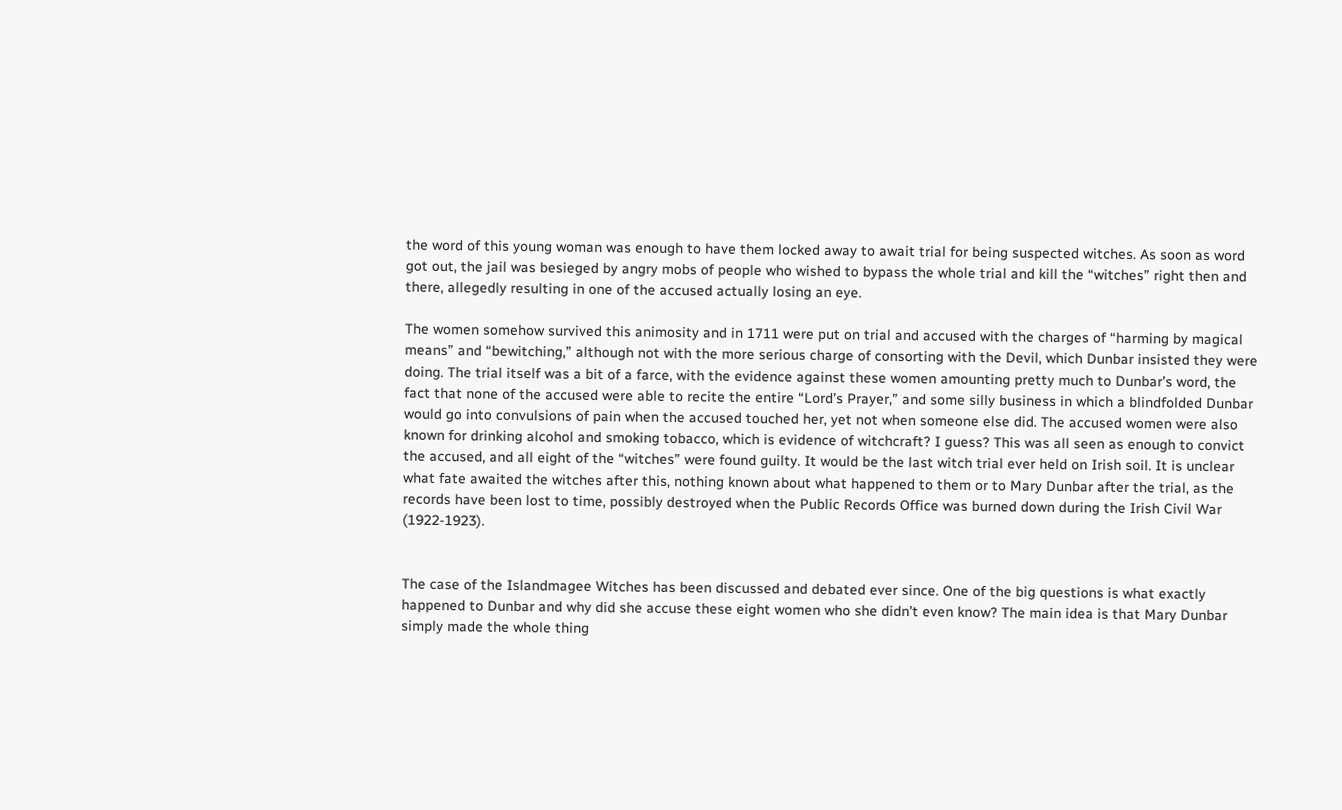the word of this young woman was enough to have them locked away to await trial for being suspected witches. As soon as word got out, the jail was besieged by angry mobs of people who wished to bypass the whole trial and kill the “witches” right then and there, allegedly resulting in one of the accused actually losing an eye.

The women somehow survived this animosity and in 1711 were put on trial and accused with the charges of “harming by magical means” and “bewitching,” although not with the more serious charge of consorting with the Devil, which Dunbar insisted they were doing. The trial itself was a bit of a farce, with the evidence against these women amounting pretty much to Dunbar’s word, the fact that none of the accused were able to recite the entire “Lord’s Prayer,” and some silly business in which a blindfolded Dunbar would go into convulsions of pain when the accused touched her, yet not when someone else did. The accused women were also known for drinking alcohol and smoking tobacco, which is evidence of witchcraft? I guess? This was all seen as enough to convict the accused, and all eight of the “witches” were found guilty. It would be the last witch trial ever held on Irish soil. It is unclear what fate awaited the witches after this, nothing known about what happened to them or to Mary Dunbar after the trial, as the records have been lost to time, possibly destroyed when the Public Records Office was burned down during the Irish Civil War (1922-1923).


The case of the Islandmagee Witches has been discussed and debated ever since. One of the big questions is what exactly happened to Dunbar and why did she accuse these eight women who she didn’t even know? The main idea is that Mary Dunbar simply made the whole thing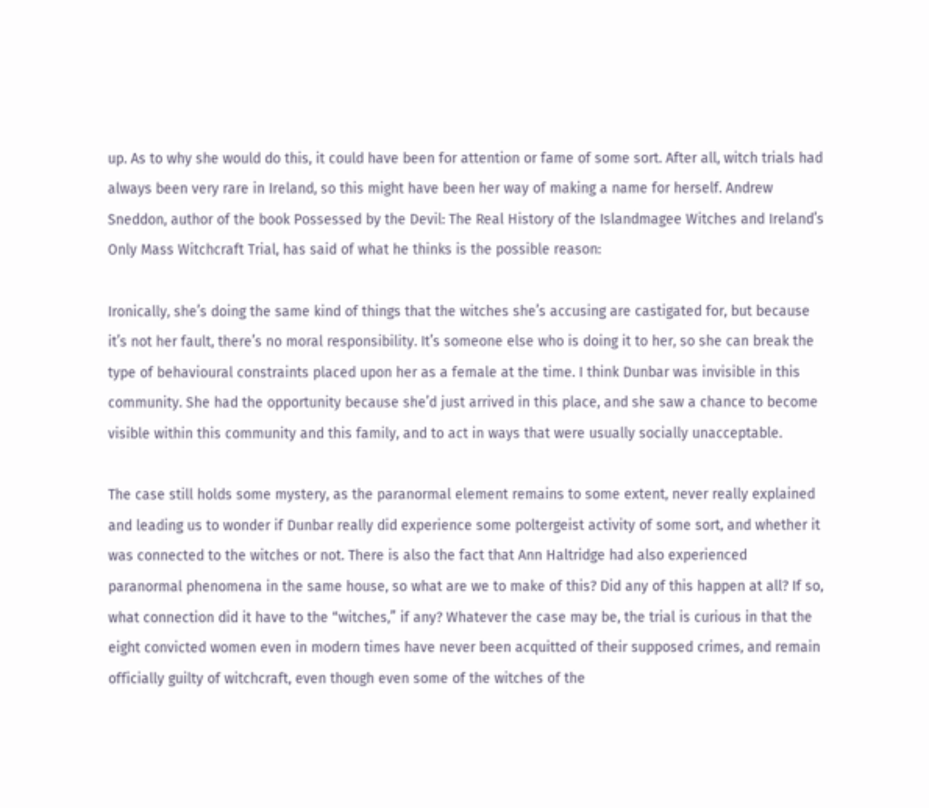up. As to why she would do this, it could have been for attention or fame of some sort. After all, witch trials had always been very rare in Ireland, so this might have been her way of making a name for herself. Andrew Sneddon, author of the book Possessed by the Devil: The Real History of the Islandmagee Witches and Ireland’s Only Mass Witchcraft Trial, has said of what he thinks is the possible reason:

Ironically, she’s doing the same kind of things that the witches she’s accusing are castigated for, but because it’s not her fault, there’s no moral responsibility. It’s someone else who is doing it to her, so she can break the type of behavioural constraints placed upon her as a female at the time. I think Dunbar was invisible in this community. She had the opportunity because she’d just arrived in this place, and she saw a chance to become visible within this community and this family, and to act in ways that were usually socially unacceptable.

The case still holds some mystery, as the paranormal element remains to some extent, never really explained and leading us to wonder if Dunbar really did experience some poltergeist activity of some sort, and whether it was connected to the witches or not. There is also the fact that Ann Haltridge had also experienced paranormal phenomena in the same house, so what are we to make of this? Did any of this happen at all? If so, what connection did it have to the “witches,” if any? Whatever the case may be, the trial is curious in that the eight convicted women even in modern times have never been acquitted of their supposed crimes, and remain officially guilty of witchcraft, even though even some of the witches of the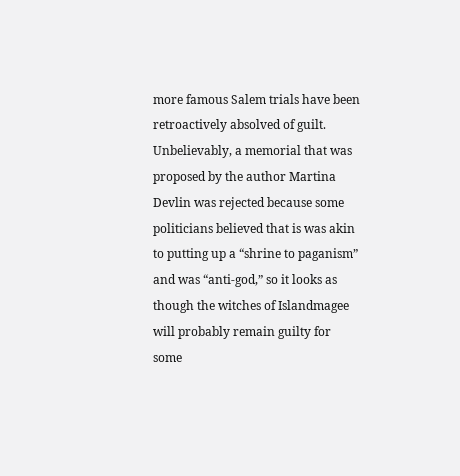more famous Salem trials have been retroactively absolved of guilt. Unbelievably, a memorial that was proposed by the author Martina Devlin was rejected because some politicians believed that is was akin to putting up a “shrine to paganism” and was “anti-god,” so it looks as though the witches of Islandmagee will probably remain guilty for some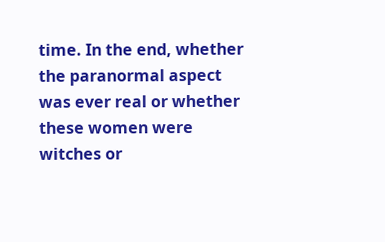time. In the end, whether the paranormal aspect was ever real or whether these women were witches or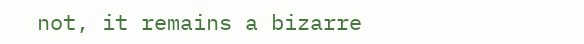not, it remains a bizarre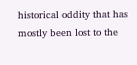historical oddity that has mostly been lost to the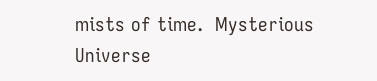mists of time.  Mysterious Universe